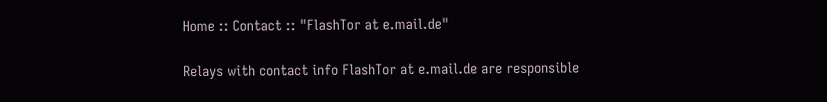Home :: Contact :: "FlashTor at e.mail.de"

Relays with contact info FlashTor at e.mail.de are responsible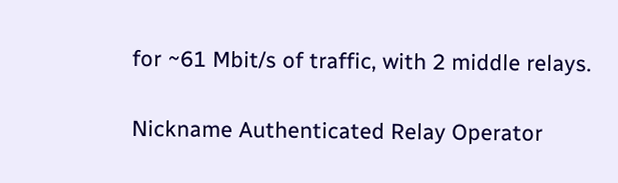for ~61 Mbit/s of traffic, with 2 middle relays.

Nickname Authenticated Relay Operator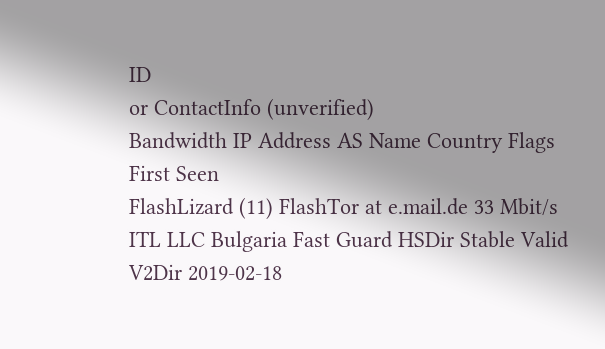ID
or ContactInfo (unverified)
Bandwidth IP Address AS Name Country Flags First Seen
FlashLizard (11) FlashTor at e.mail.de 33 Mbit/s ITL LLC Bulgaria Fast Guard HSDir Stable Valid V2Dir 2019-02-18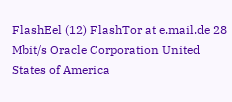FlashEel (12) FlashTor at e.mail.de 28 Mbit/s Oracle Corporation United States of America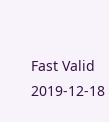Fast Valid 2019-12-18